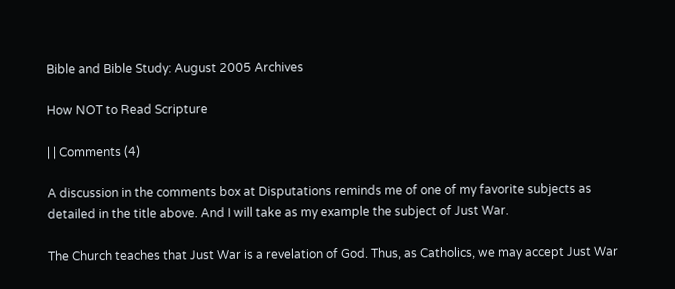Bible and Bible Study: August 2005 Archives

How NOT to Read Scripture

| | Comments (4)

A discussion in the comments box at Disputations reminds me of one of my favorite subjects as detailed in the title above. And I will take as my example the subject of Just War.

The Church teaches that Just War is a revelation of God. Thus, as Catholics, we may accept Just War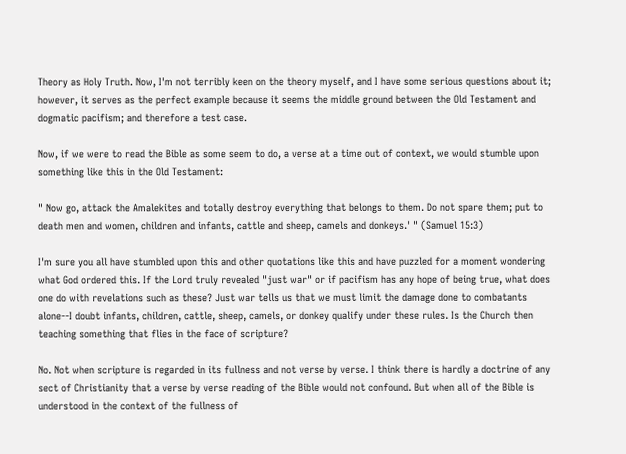Theory as Holy Truth. Now, I'm not terribly keen on the theory myself, and I have some serious questions about it; however, it serves as the perfect example because it seems the middle ground between the Old Testament and dogmatic pacifism; and therefore a test case.

Now, if we were to read the Bible as some seem to do, a verse at a time out of context, we would stumble upon something like this in the Old Testament:

" Now go, attack the Amalekites and totally destroy everything that belongs to them. Do not spare them; put to death men and women, children and infants, cattle and sheep, camels and donkeys.' " (Samuel 15:3)

I'm sure you all have stumbled upon this and other quotations like this and have puzzled for a moment wondering what God ordered this. If the Lord truly revealed "just war" or if pacifism has any hope of being true, what does one do with revelations such as these? Just war tells us that we must limit the damage done to combatants alone--I doubt infants, children, cattle, sheep, camels, or donkey qualify under these rules. Is the Church then teaching something that flies in the face of scripture?

No. Not when scripture is regarded in its fullness and not verse by verse. I think there is hardly a doctrine of any sect of Christianity that a verse by verse reading of the Bible would not confound. But when all of the Bible is understood in the context of the fullness of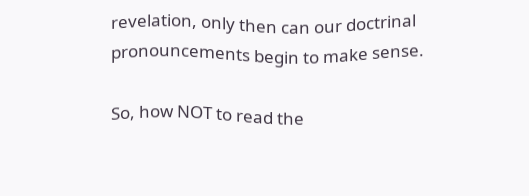revelation, only then can our doctrinal pronouncements begin to make sense.

So, how NOT to read the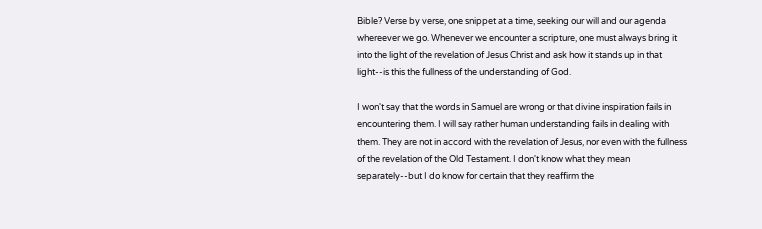Bible? Verse by verse, one snippet at a time, seeking our will and our agenda whereever we go. Whenever we encounter a scripture, one must always bring it into the light of the revelation of Jesus Christ and ask how it stands up in that light--is this the fullness of the understanding of God.

I won't say that the words in Samuel are wrong or that divine inspiration fails in encountering them. I will say rather human understanding fails in dealing with them. They are not in accord with the revelation of Jesus, nor even with the fullness of the revelation of the Old Testament. I don't know what they mean separately--but I do know for certain that they reaffirm the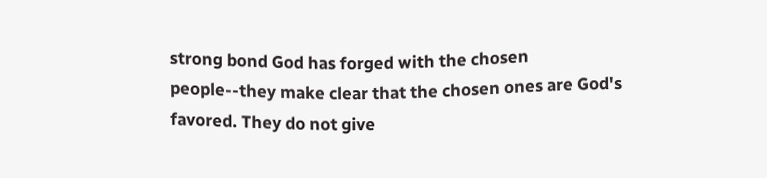strong bond God has forged with the chosen people--they make clear that the chosen ones are God's favored. They do not give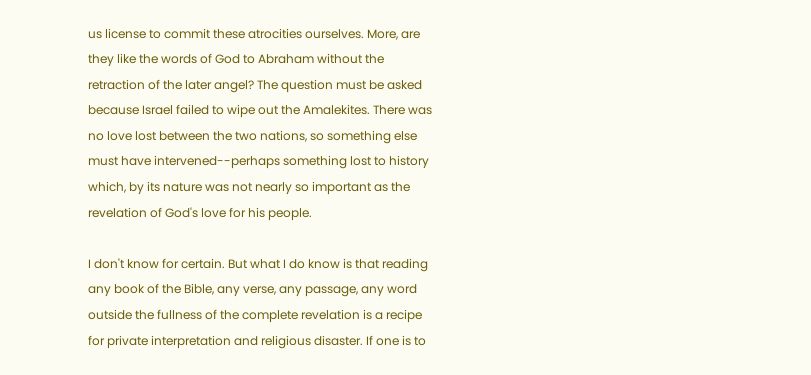us license to commit these atrocities ourselves. More, are they like the words of God to Abraham without the retraction of the later angel? The question must be asked because Israel failed to wipe out the Amalekites. There was no love lost between the two nations, so something else must have intervened--perhaps something lost to history which, by its nature was not nearly so important as the revelation of God's love for his people.

I don't know for certain. But what I do know is that reading any book of the Bible, any verse, any passage, any word outside the fullness of the complete revelation is a recipe for private interpretation and religious disaster. If one is to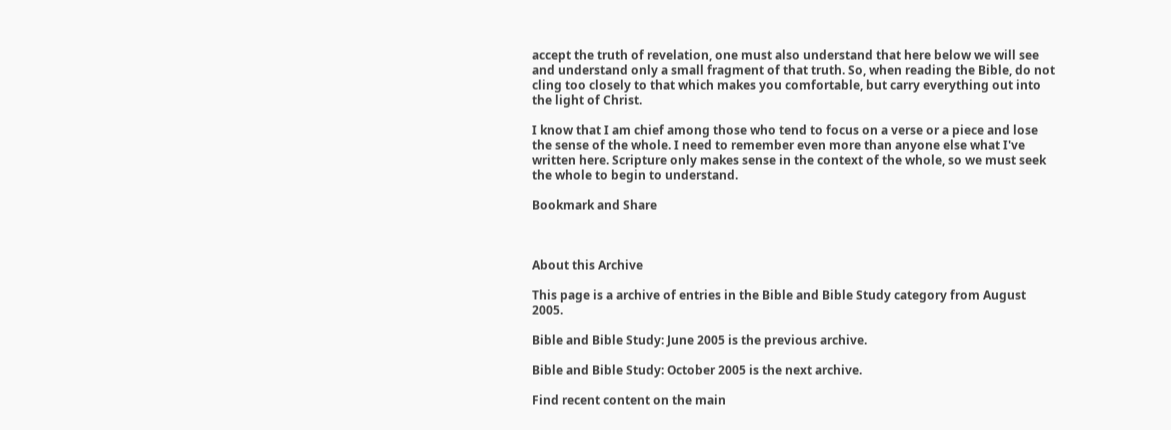accept the truth of revelation, one must also understand that here below we will see and understand only a small fragment of that truth. So, when reading the Bible, do not cling too closely to that which makes you comfortable, but carry everything out into the light of Christ.

I know that I am chief among those who tend to focus on a verse or a piece and lose the sense of the whole. I need to remember even more than anyone else what I've written here. Scripture only makes sense in the context of the whole, so we must seek the whole to begin to understand.

Bookmark and Share



About this Archive

This page is a archive of entries in the Bible and Bible Study category from August 2005.

Bible and Bible Study: June 2005 is the previous archive.

Bible and Bible Study: October 2005 is the next archive.

Find recent content on the main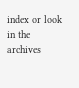index or look in the archives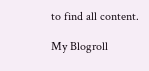to find all content.

My Blogroll